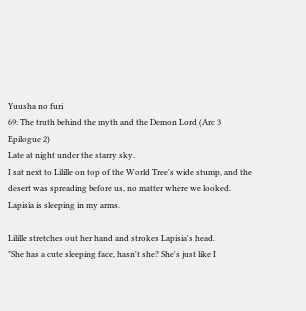Yuusha no furi
69: The truth behind the myth and the Demon Lord (Arc 3 Epilogue 2)
Late at night under the starry sky.
I sat next to Lilille on top of the World Tree's wide stump, and the desert was spreading before us, no matter where we looked.
Lapisia is sleeping in my arms.

Lilille stretches out her hand and strokes Lapisia's head.
"She has a cute sleeping face, hasn't she? She's just like I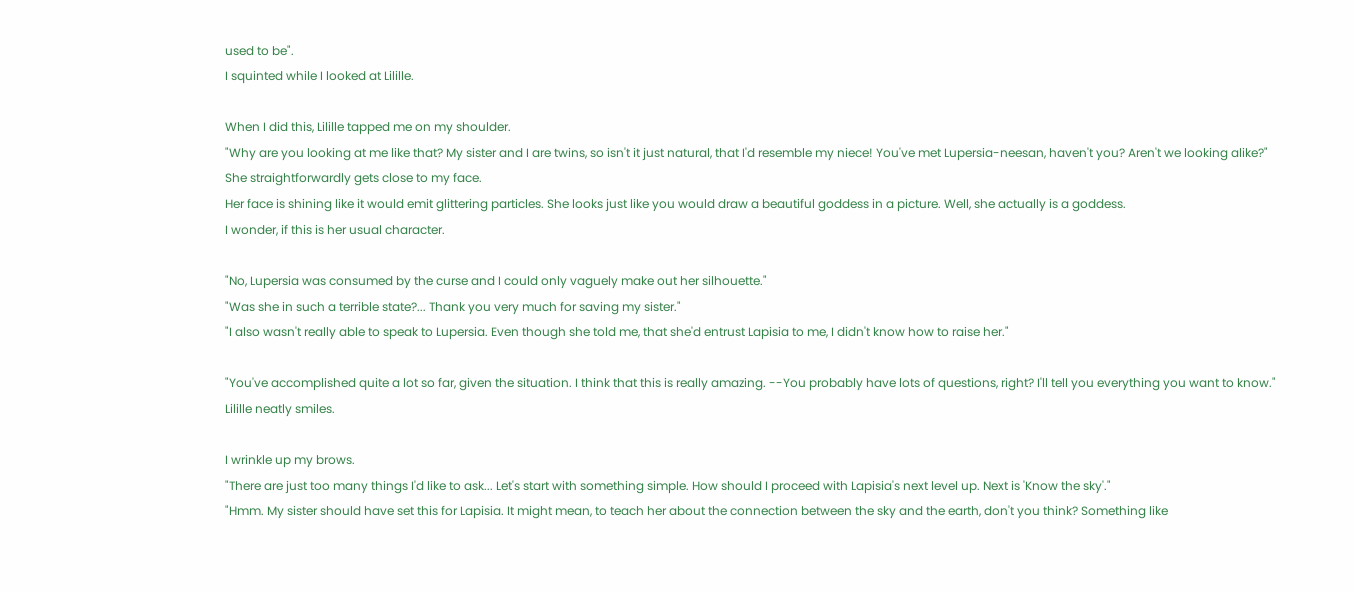used to be".
I squinted while I looked at Lilille.

When I did this, Lilille tapped me on my shoulder.
"Why are you looking at me like that? My sister and I are twins, so isn't it just natural, that I'd resemble my niece! You've met Lupersia-neesan, haven't you? Aren't we looking alike?"
She straightforwardly gets close to my face.
Her face is shining like it would emit glittering particles. She looks just like you would draw a beautiful goddess in a picture. Well, she actually is a goddess.
I wonder, if this is her usual character.

"No, Lupersia was consumed by the curse and I could only vaguely make out her silhouette."
"Was she in such a terrible state?... Thank you very much for saving my sister."
"I also wasn't really able to speak to Lupersia. Even though she told me, that she'd entrust Lapisia to me, I didn't know how to raise her."

"You've accomplished quite a lot so far, given the situation. I think that this is really amazing. --You probably have lots of questions, right? I'll tell you everything you want to know."
Lilille neatly smiles.

I wrinkle up my brows.
"There are just too many things I'd like to ask... Let's start with something simple. How should I proceed with Lapisia's next level up. Next is 'Know the sky'."
"Hmm. My sister should have set this for Lapisia. It might mean, to teach her about the connection between the sky and the earth, don't you think? Something like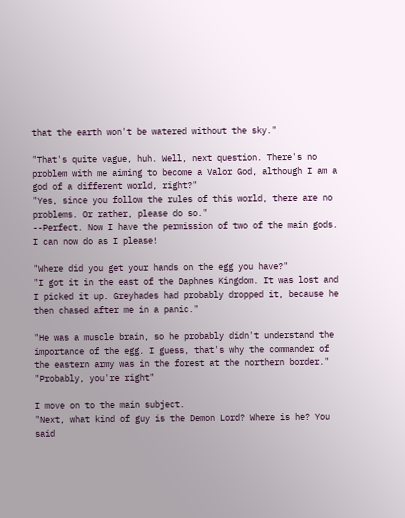that the earth won't be watered without the sky."

"That's quite vague, huh. Well, next question. There's no problem with me aiming to become a Valor God, although I am a god of a different world, right?"
"Yes, since you follow the rules of this world, there are no problems. Or rather, please do so."
--Perfect. Now I have the permission of two of the main gods. I can now do as I please!

"Where did you get your hands on the egg you have?"
"I got it in the east of the Daphnes Kingdom. It was lost and I picked it up. Greyhades had probably dropped it, because he then chased after me in a panic."

"He was a muscle brain, so he probably didn't understand the importance of the egg. I guess, that's why the commander of the eastern army was in the forest at the northern border."
"Probably, you're right"

I move on to the main subject.
"Next, what kind of guy is the Demon Lord? Where is he? You said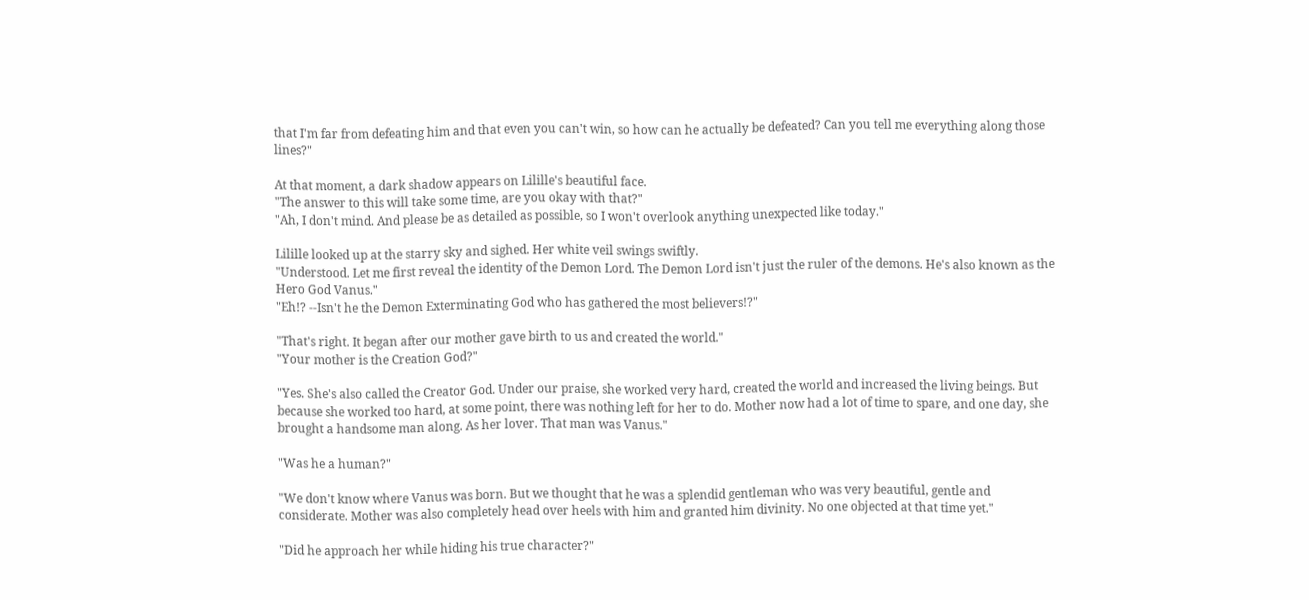that I'm far from defeating him and that even you can't win, so how can he actually be defeated? Can you tell me everything along those lines?"

At that moment, a dark shadow appears on Lilille's beautiful face.
"The answer to this will take some time, are you okay with that?"
"Ah, I don't mind. And please be as detailed as possible, so I won't overlook anything unexpected like today."

Lilille looked up at the starry sky and sighed. Her white veil swings swiftly.
"Understood. Let me first reveal the identity of the Demon Lord. The Demon Lord isn't just the ruler of the demons. He's also known as the Hero God Vanus."
"Eh!? --Isn't he the Demon Exterminating God who has gathered the most believers!?"

"That's right. It began after our mother gave birth to us and created the world."
"Your mother is the Creation God?"

"Yes. She's also called the Creator God. Under our praise, she worked very hard, created the world and increased the living beings. But because she worked too hard, at some point, there was nothing left for her to do. Mother now had a lot of time to spare, and one day, she brought a handsome man along. As her lover. That man was Vanus."

"Was he a human?"

"We don't know where Vanus was born. But we thought that he was a splendid gentleman who was very beautiful, gentle and considerate. Mother was also completely head over heels with him and granted him divinity. No one objected at that time yet."

"Did he approach her while hiding his true character?"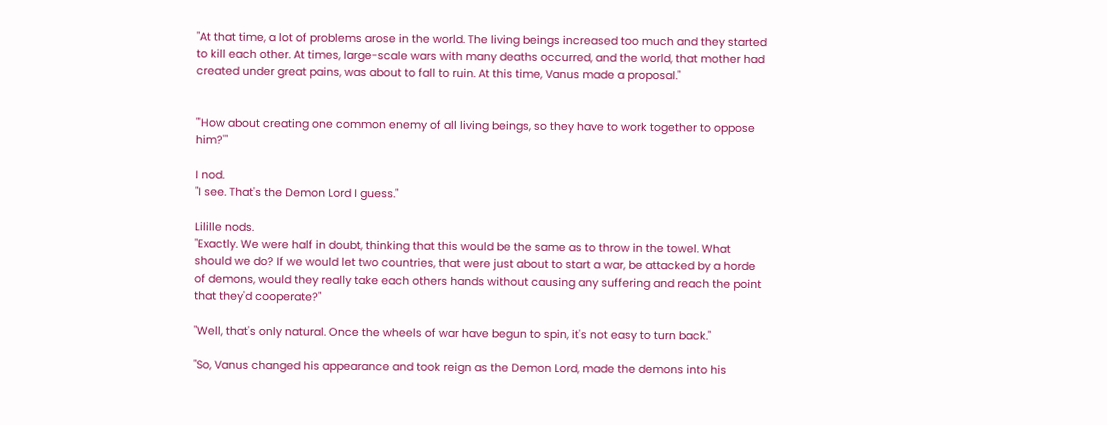"At that time, a lot of problems arose in the world. The living beings increased too much and they started to kill each other. At times, large-scale wars with many deaths occurred, and the world, that mother had created under great pains, was about to fall to ruin. At this time, Vanus made a proposal."


"'How about creating one common enemy of all living beings, so they have to work together to oppose him?'"

I nod.
"I see. That's the Demon Lord I guess."

Lilille nods.
"Exactly. We were half in doubt, thinking that this would be the same as to throw in the towel. What should we do? If we would let two countries, that were just about to start a war, be attacked by a horde of demons, would they really take each others hands without causing any suffering and reach the point that they'd cooperate?"

"Well, that's only natural. Once the wheels of war have begun to spin, it's not easy to turn back."

"So, Vanus changed his appearance and took reign as the Demon Lord, made the demons into his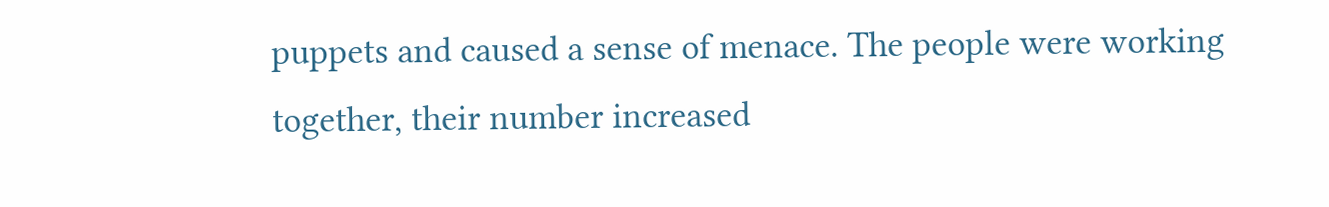puppets and caused a sense of menace. The people were working together, their number increased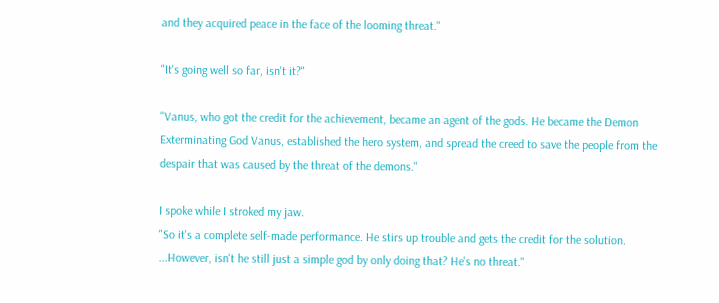and they acquired peace in the face of the looming threat."

"It's going well so far, isn't it?"

"Vanus, who got the credit for the achievement, became an agent of the gods. He became the Demon Exterminating God Vanus, established the hero system, and spread the creed to save the people from the despair that was caused by the threat of the demons."

I spoke while I stroked my jaw.
"So it's a complete self-made performance. He stirs up trouble and gets the credit for the solution. ...However, isn't he still just a simple god by only doing that? He's no threat."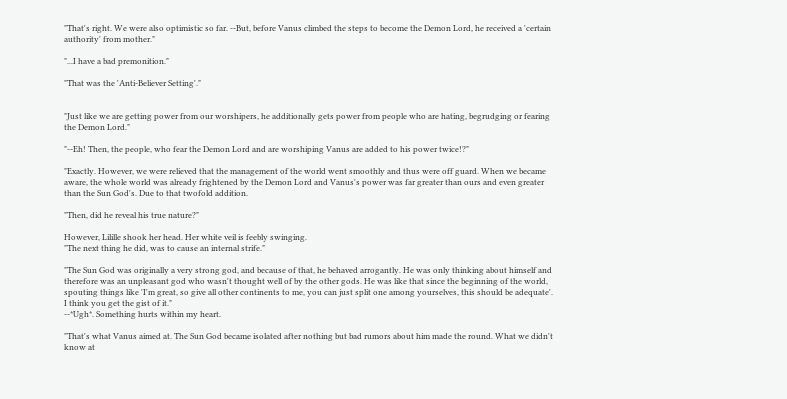"That's right. We were also optimistic so far. --But, before Vanus climbed the steps to become the Demon Lord, he received a 'certain authority' from mother."

"...I have a bad premonition."

"That was the 'Anti-Believer Setting'."


"Just like we are getting power from our worshipers, he additionally gets power from people who are hating, begrudging or fearing the Demon Lord."

"--Eh! Then, the people, who fear the Demon Lord and are worshiping Vanus are added to his power twice!?"

"Exactly. However, we were relieved that the management of the world went smoothly and thus were off guard. When we became aware, the whole world was already frightened by the Demon Lord and Vanus's power was far greater than ours and even greater than the Sun God's. Due to that twofold addition.

"Then, did he reveal his true nature?"

However, Lilille shook her head. Her white veil is feebly swinging.
"The next thing he did, was to cause an internal strife."

"The Sun God was originally a very strong god, and because of that, he behaved arrogantly. He was only thinking about himself and therefore was an unpleasant god who wasn't thought well of by the other gods. He was like that since the beginning of the world, spouting things like 'I'm great, so give all other continents to me, you can just split one among yourselves, this should be adequate'. I think you get the gist of it."
--*Ugh*. Something hurts within my heart.

"That's what Vanus aimed at. The Sun God became isolated after nothing but bad rumors about him made the round. What we didn't know at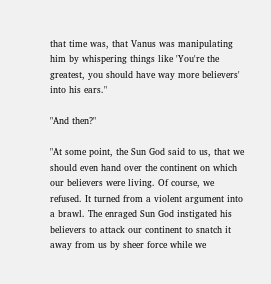that time was, that Vanus was manipulating him by whispering things like 'You're the greatest, you should have way more believers' into his ears."

"And then?"

"At some point, the Sun God said to us, that we should even hand over the continent on which our believers were living. Of course, we refused. It turned from a violent argument into a brawl. The enraged Sun God instigated his believers to attack our continent to snatch it away from us by sheer force while we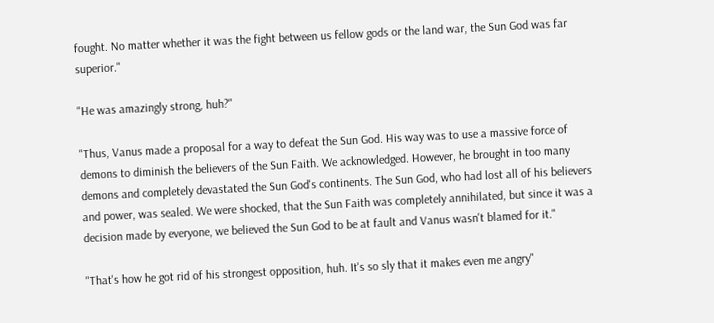fought. No matter whether it was the fight between us fellow gods or the land war, the Sun God was far superior."

"He was amazingly strong, huh?"

"Thus, Vanus made a proposal for a way to defeat the Sun God. His way was to use a massive force of demons to diminish the believers of the Sun Faith. We acknowledged. However, he brought in too many demons and completely devastated the Sun God's continents. The Sun God, who had lost all of his believers and power, was sealed. We were shocked, that the Sun Faith was completely annihilated, but since it was a decision made by everyone, we believed the Sun God to be at fault and Vanus wasn't blamed for it."

"That's how he got rid of his strongest opposition, huh. It's so sly that it makes even me angry"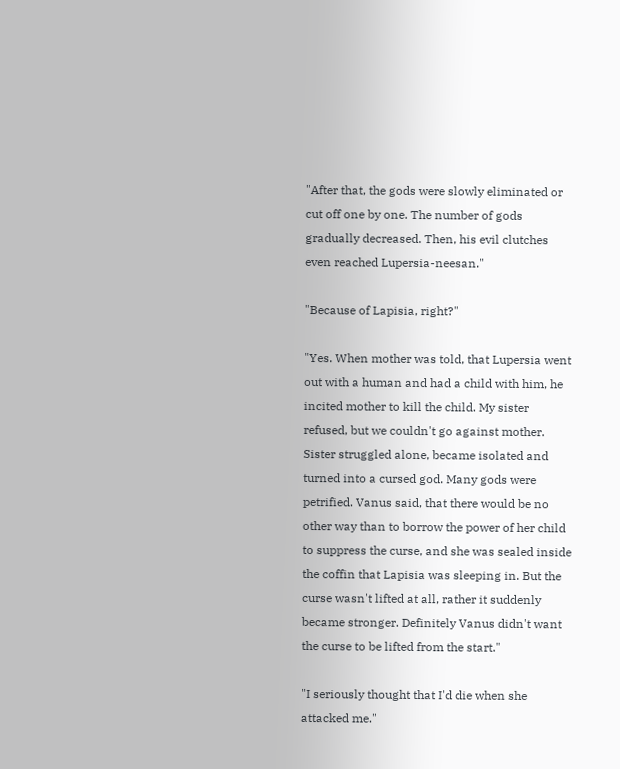"After that, the gods were slowly eliminated or cut off one by one. The number of gods gradually decreased. Then, his evil clutches even reached Lupersia-neesan."

"Because of Lapisia, right?"

"Yes. When mother was told, that Lupersia went out with a human and had a child with him, he incited mother to kill the child. My sister refused, but we couldn't go against mother. Sister struggled alone, became isolated and turned into a cursed god. Many gods were petrified. Vanus said, that there would be no other way than to borrow the power of her child to suppress the curse, and she was sealed inside the coffin that Lapisia was sleeping in. But the curse wasn't lifted at all, rather it suddenly became stronger. Definitely Vanus didn't want the curse to be lifted from the start."

"I seriously thought that I'd die when she attacked me."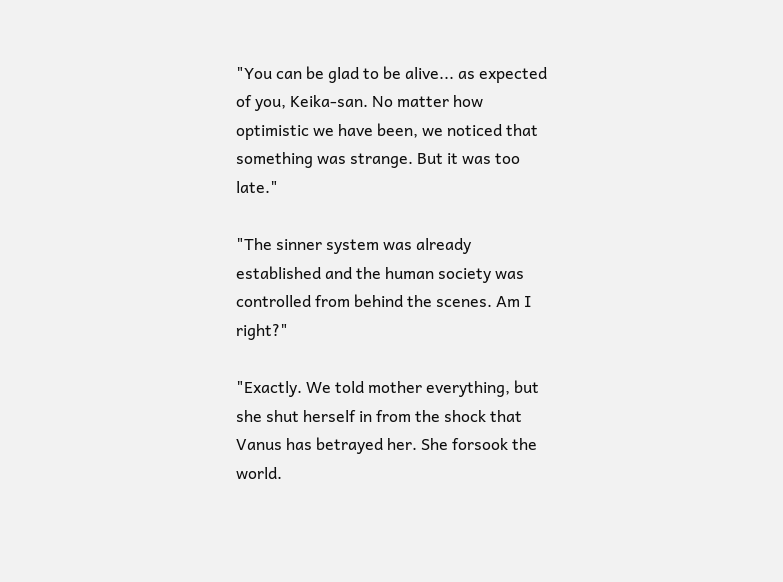"You can be glad to be alive... as expected of you, Keika-san. No matter how optimistic we have been, we noticed that something was strange. But it was too late."

"The sinner system was already established and the human society was controlled from behind the scenes. Am I right?"

"Exactly. We told mother everything, but she shut herself in from the shock that Vanus has betrayed her. She forsook the world.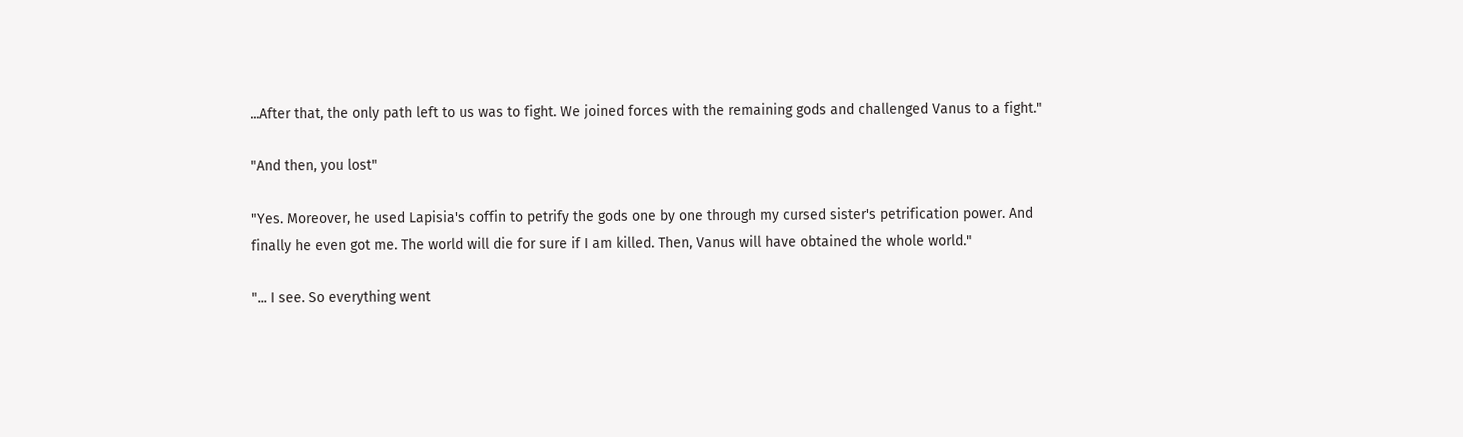...After that, the only path left to us was to fight. We joined forces with the remaining gods and challenged Vanus to a fight."

"And then, you lost"

"Yes. Moreover, he used Lapisia's coffin to petrify the gods one by one through my cursed sister's petrification power. And finally he even got me. The world will die for sure if I am killed. Then, Vanus will have obtained the whole world."

"... I see. So everything went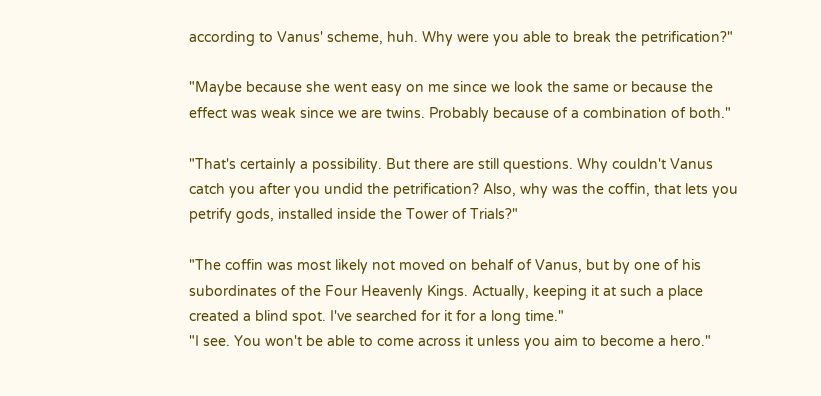according to Vanus' scheme, huh. Why were you able to break the petrification?"

"Maybe because she went easy on me since we look the same or because the effect was weak since we are twins. Probably because of a combination of both."

"That's certainly a possibility. But there are still questions. Why couldn't Vanus catch you after you undid the petrification? Also, why was the coffin, that lets you petrify gods, installed inside the Tower of Trials?"

"The coffin was most likely not moved on behalf of Vanus, but by one of his subordinates of the Four Heavenly Kings. Actually, keeping it at such a place created a blind spot. I've searched for it for a long time."
"I see. You won't be able to come across it unless you aim to become a hero."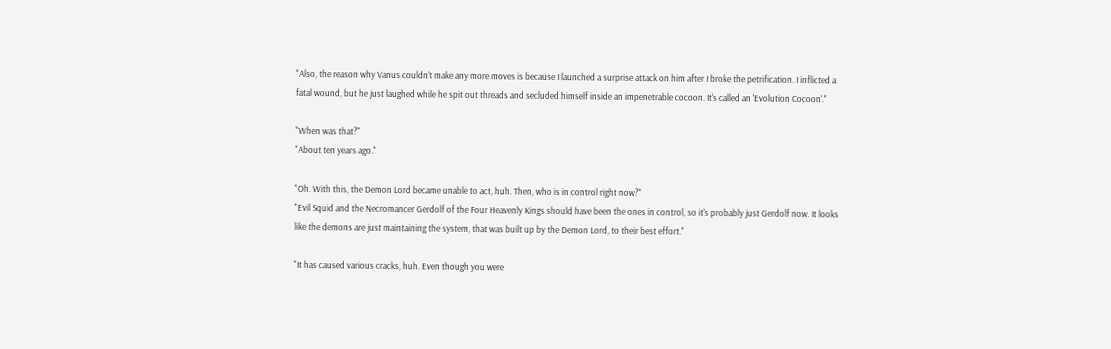"Also, the reason why Vanus couldn't make any more moves is because I launched a surprise attack on him after I broke the petrification. I inflicted a fatal wound, but he just laughed while he spit out threads and secluded himself inside an impenetrable cocoon. It's called an 'Evolution Cocoon'."

"When was that?"
"About ten years ago."

"Oh. With this, the Demon Lord became unable to act, huh. Then, who is in control right now?"
"Evil Squid and the Necromancer Gerdolf of the Four Heavenly Kings should have been the ones in control, so it's probably just Gerdolf now. It looks like the demons are just maintaining the system, that was built up by the Demon Lord, to their best effort."

"It has caused various cracks, huh. Even though you were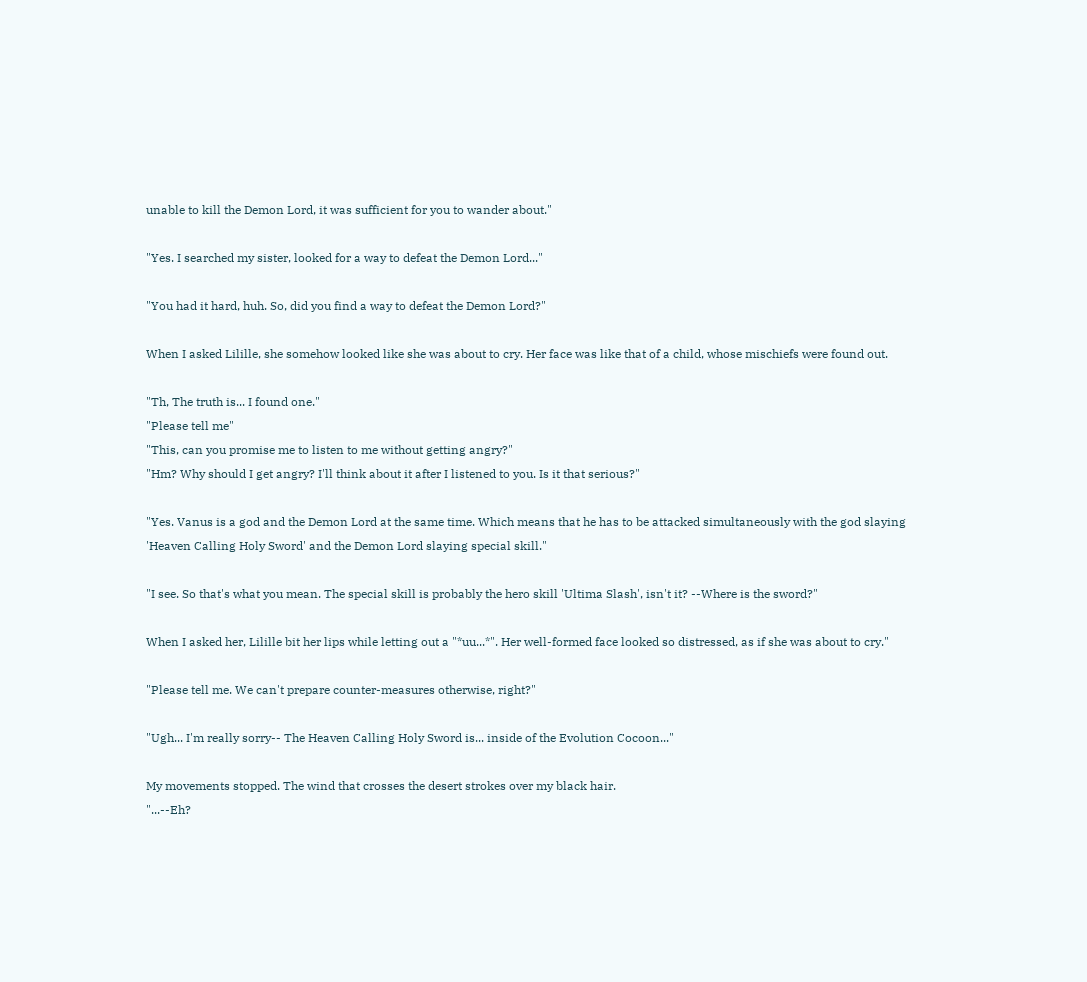unable to kill the Demon Lord, it was sufficient for you to wander about."

"Yes. I searched my sister, looked for a way to defeat the Demon Lord..."

"You had it hard, huh. So, did you find a way to defeat the Demon Lord?"

When I asked Lilille, she somehow looked like she was about to cry. Her face was like that of a child, whose mischiefs were found out.

"Th, The truth is... I found one."
"Please tell me"
"This, can you promise me to listen to me without getting angry?"
"Hm? Why should I get angry? I'll think about it after I listened to you. Is it that serious?"

"Yes. Vanus is a god and the Demon Lord at the same time. Which means that he has to be attacked simultaneously with the god slaying 'Heaven Calling Holy Sword' and the Demon Lord slaying special skill."

"I see. So that's what you mean. The special skill is probably the hero skill 'Ultima Slash', isn't it? --Where is the sword?"

When I asked her, Lilille bit her lips while letting out a "*uu...*". Her well-formed face looked so distressed, as if she was about to cry."

"Please tell me. We can't prepare counter-measures otherwise, right?"

"Ugh... I'm really sorry-- The Heaven Calling Holy Sword is... inside of the Evolution Cocoon..."

My movements stopped. The wind that crosses the desert strokes over my black hair.
"...--Eh?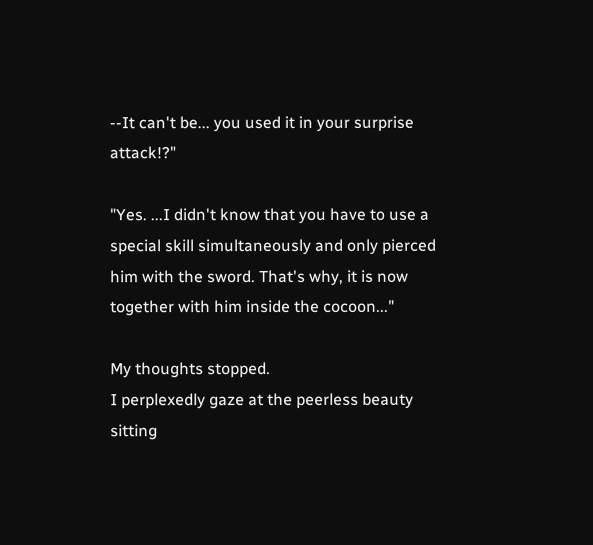--It can't be... you used it in your surprise attack!?"

"Yes. ...I didn't know that you have to use a special skill simultaneously and only pierced him with the sword. That's why, it is now together with him inside the cocoon..."

My thoughts stopped.
I perplexedly gaze at the peerless beauty sitting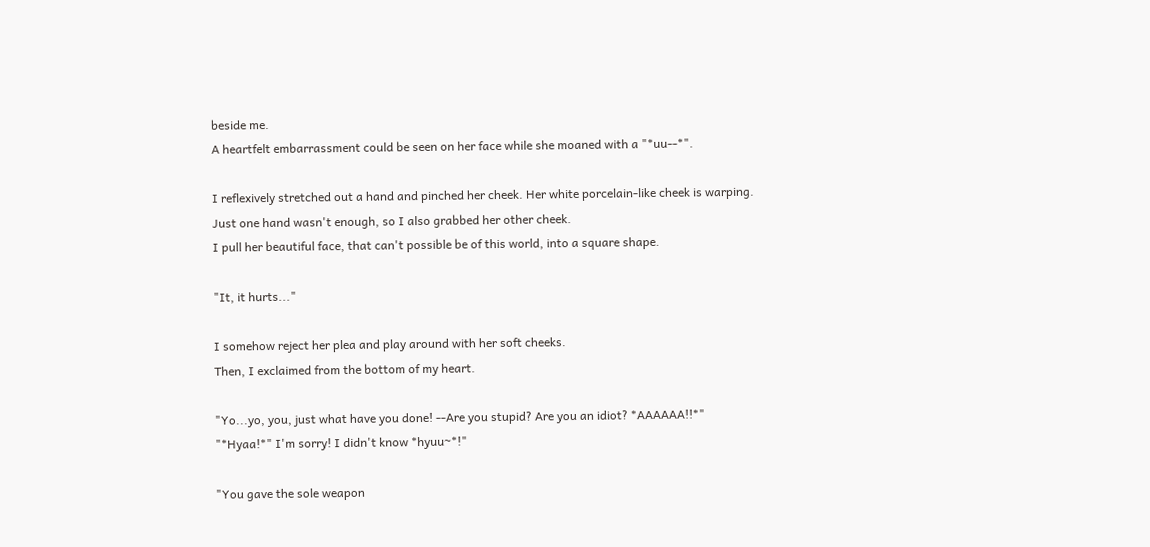beside me.
A heartfelt embarrassment could be seen on her face while she moaned with a "*uu--*".

I reflexively stretched out a hand and pinched her cheek. Her white porcelain-like cheek is warping.
Just one hand wasn't enough, so I also grabbed her other cheek.
I pull her beautiful face, that can't possible be of this world, into a square shape.

"It, it hurts..."

I somehow reject her plea and play around with her soft cheeks.
Then, I exclaimed from the bottom of my heart.

"Yo...yo, you, just what have you done! --Are you stupid? Are you an idiot? *AAAAAA!!*"
"*Hyaa!*" I'm sorry! I didn't know *hyuu~*!"

"You gave the sole weapon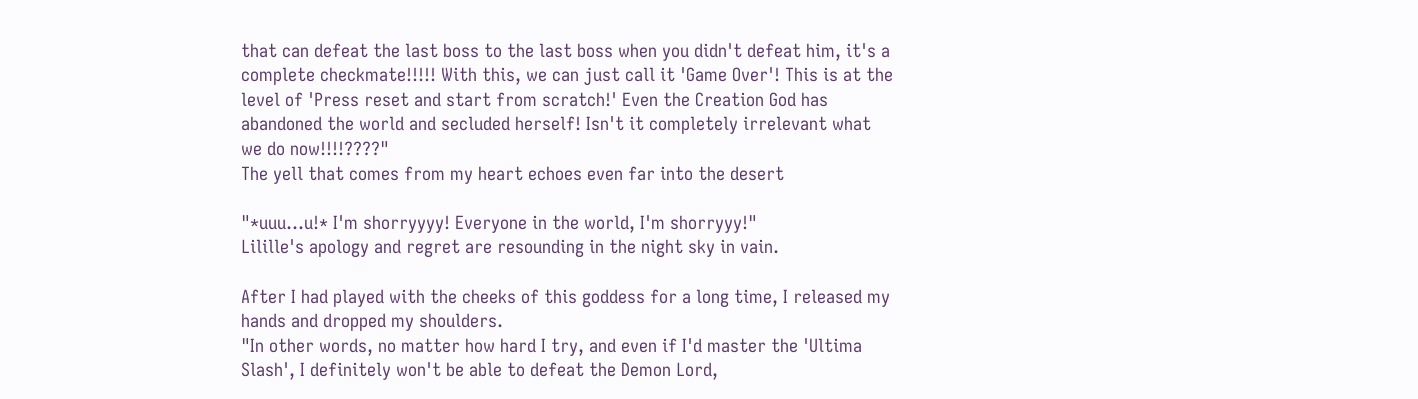that can defeat the last boss to the last boss when you didn't defeat him, it's a complete checkmate!!!!! With this, we can just call it 'Game Over'! This is at the level of 'Press reset and start from scratch!' Even the Creation God has abandoned the world and secluded herself! Isn't it completely irrelevant what we do now!!!!????"
The yell that comes from my heart echoes even far into the desert

"*uuu...u!* I'm shorryyyy! Everyone in the world, I'm shorryyy!"
Lilille's apology and regret are resounding in the night sky in vain.

After I had played with the cheeks of this goddess for a long time, I released my hands and dropped my shoulders.
"In other words, no matter how hard I try, and even if I'd master the 'Ultima Slash', I definitely won't be able to defeat the Demon Lord,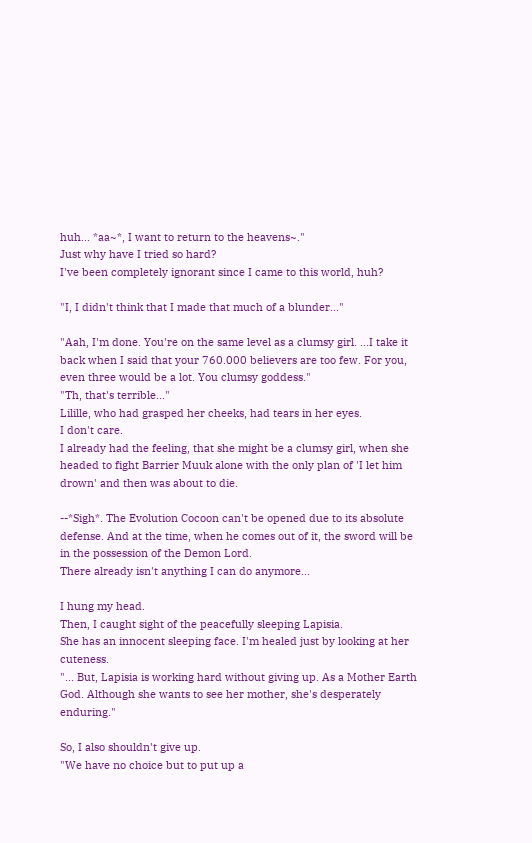huh... *aa~*, I want to return to the heavens~."
Just why have I tried so hard?
I've been completely ignorant since I came to this world, huh?

"I, I didn't think that I made that much of a blunder..."

"Aah, I'm done. You're on the same level as a clumsy girl. ...I take it back when I said that your 760.000 believers are too few. For you, even three would be a lot. You clumsy goddess."
"Th, that's terrible..."
Lilille, who had grasped her cheeks, had tears in her eyes.
I don't care.
I already had the feeling, that she might be a clumsy girl, when she headed to fight Barrier Muuk alone with the only plan of 'I let him drown' and then was about to die.

--*Sigh*. The Evolution Cocoon can't be opened due to its absolute defense. And at the time, when he comes out of it, the sword will be in the possession of the Demon Lord.
There already isn't anything I can do anymore...

I hung my head.
Then, I caught sight of the peacefully sleeping Lapisia.
She has an innocent sleeping face. I'm healed just by looking at her cuteness.
"... But, Lapisia is working hard without giving up. As a Mother Earth God. Although she wants to see her mother, she's desperately enduring."

So, I also shouldn't give up.
"We have no choice but to put up a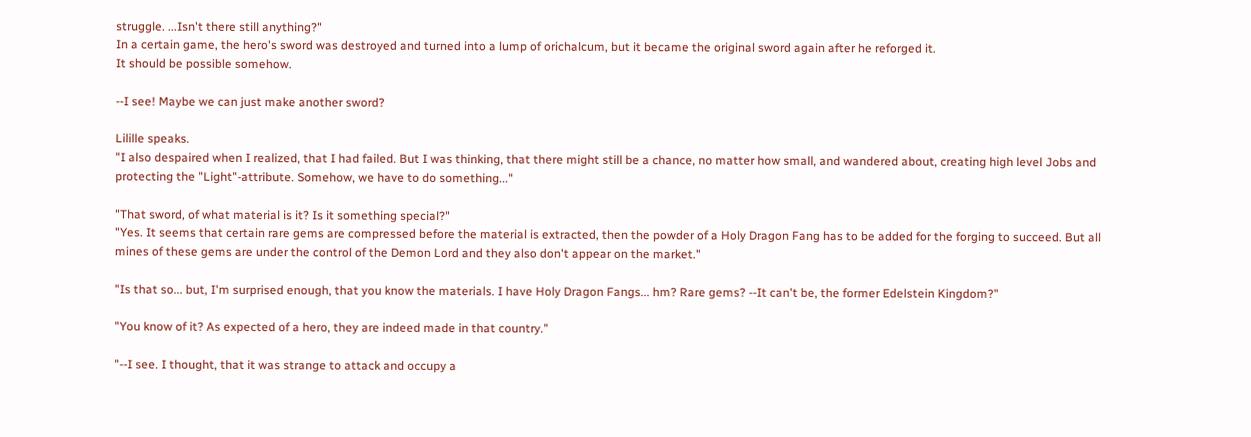struggle. ...Isn't there still anything?"
In a certain game, the hero's sword was destroyed and turned into a lump of orichalcum, but it became the original sword again after he reforged it.
It should be possible somehow.

--I see! Maybe we can just make another sword?

Lilille speaks.
"I also despaired when I realized, that I had failed. But I was thinking, that there might still be a chance, no matter how small, and wandered about, creating high level Jobs and protecting the "Light"-attribute. Somehow, we have to do something..."

"That sword, of what material is it? Is it something special?"
"Yes. It seems that certain rare gems are compressed before the material is extracted, then the powder of a Holy Dragon Fang has to be added for the forging to succeed. But all mines of these gems are under the control of the Demon Lord and they also don't appear on the market."

"Is that so... but, I'm surprised enough, that you know the materials. I have Holy Dragon Fangs... hm? Rare gems? --It can't be, the former Edelstein Kingdom?"

"You know of it? As expected of a hero, they are indeed made in that country."

"--I see. I thought, that it was strange to attack and occupy a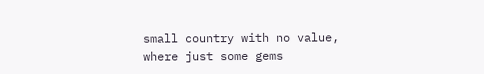small country with no value, where just some gems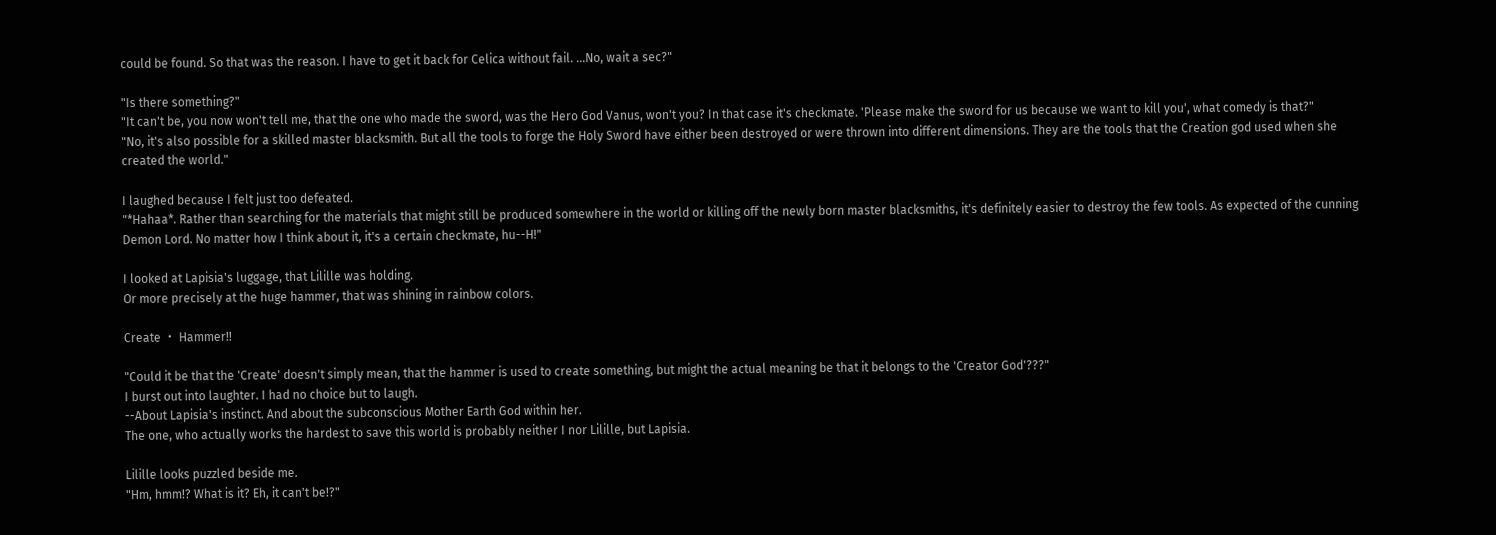could be found. So that was the reason. I have to get it back for Celica without fail. ...No, wait a sec?"

"Is there something?"
"It can't be, you now won't tell me, that the one who made the sword, was the Hero God Vanus, won't you? In that case it's checkmate. 'Please make the sword for us because we want to kill you', what comedy is that?"
"No, it's also possible for a skilled master blacksmith. But all the tools to forge the Holy Sword have either been destroyed or were thrown into different dimensions. They are the tools that the Creation god used when she created the world."

I laughed because I felt just too defeated.
"*Hahaa*. Rather than searching for the materials that might still be produced somewhere in the world or killing off the newly born master blacksmiths, it's definitely easier to destroy the few tools. As expected of the cunning Demon Lord. No matter how I think about it, it's a certain checkmate, hu--H!"

I looked at Lapisia's luggage, that Lilille was holding.
Or more precisely at the huge hammer, that was shining in rainbow colors.

Create ・ Hammer!!

"Could it be that the 'Create' doesn't simply mean, that the hammer is used to create something, but might the actual meaning be that it belongs to the 'Creator God'???"
I burst out into laughter. I had no choice but to laugh.
--About Lapisia's instinct. And about the subconscious Mother Earth God within her.
The one, who actually works the hardest to save this world is probably neither I nor Lilille, but Lapisia.

Lilille looks puzzled beside me.
"Hm, hmm!? What is it? Eh, it can't be!?"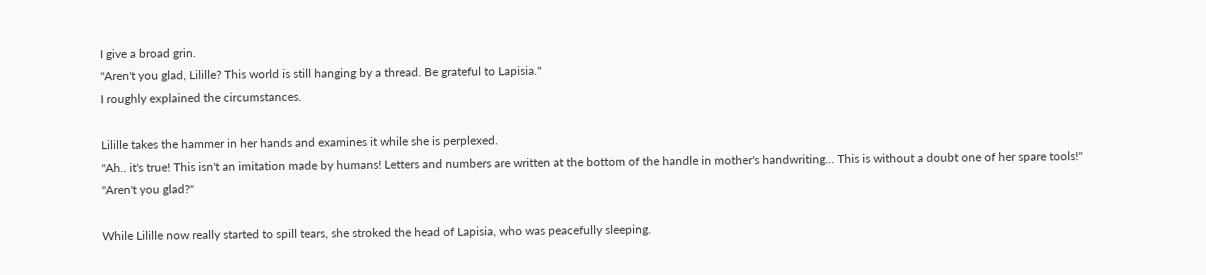I give a broad grin.
"Aren't you glad, Lilille? This world is still hanging by a thread. Be grateful to Lapisia."
I roughly explained the circumstances.

Lilille takes the hammer in her hands and examines it while she is perplexed.
"Ah.. it's true! This isn't an imitation made by humans! Letters and numbers are written at the bottom of the handle in mother's handwriting... This is without a doubt one of her spare tools!"
"Aren't you glad?"

While Lilille now really started to spill tears, she stroked the head of Lapisia, who was peacefully sleeping.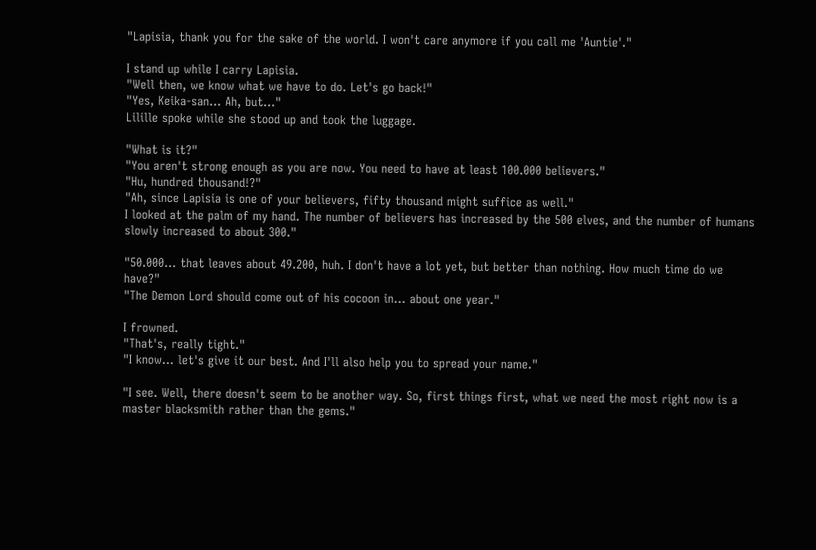"Lapisia, thank you for the sake of the world. I won't care anymore if you call me 'Auntie'."

I stand up while I carry Lapisia.
"Well then, we know what we have to do. Let's go back!"
"Yes, Keika-san... Ah, but..."
Lilille spoke while she stood up and took the luggage.

"What is it?"
"You aren't strong enough as you are now. You need to have at least 100.000 believers."
"Hu, hundred thousand!?"
"Ah, since Lapisia is one of your believers, fifty thousand might suffice as well."
I looked at the palm of my hand. The number of believers has increased by the 500 elves, and the number of humans slowly increased to about 300."

"50.000... that leaves about 49.200, huh. I don't have a lot yet, but better than nothing. How much time do we have?"
"The Demon Lord should come out of his cocoon in... about one year."

I frowned.
"That's, really tight."
"I know... let's give it our best. And I'll also help you to spread your name."

"I see. Well, there doesn't seem to be another way. So, first things first, what we need the most right now is a master blacksmith rather than the gems."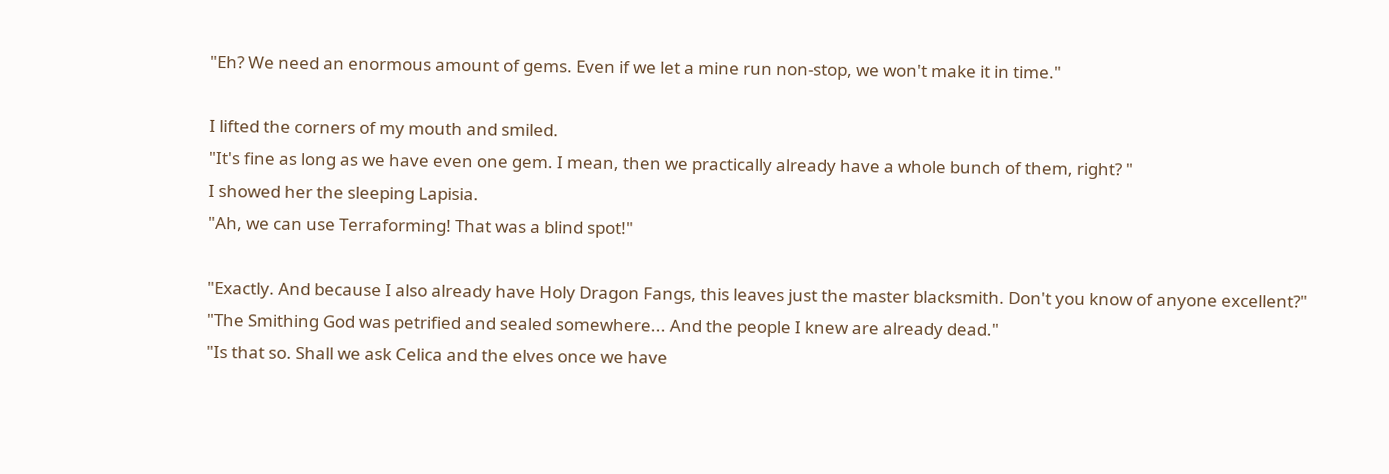"Eh? We need an enormous amount of gems. Even if we let a mine run non-stop, we won't make it in time."

I lifted the corners of my mouth and smiled.
"It's fine as long as we have even one gem. I mean, then we practically already have a whole bunch of them, right? "
I showed her the sleeping Lapisia.
"Ah, we can use Terraforming! That was a blind spot!"

"Exactly. And because I also already have Holy Dragon Fangs, this leaves just the master blacksmith. Don't you know of anyone excellent?"
"The Smithing God was petrified and sealed somewhere... And the people I knew are already dead."
"Is that so. Shall we ask Celica and the elves once we have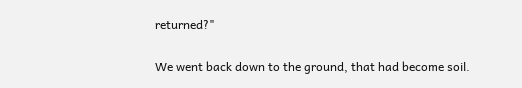returned?"

We went back down to the ground, that had become soil.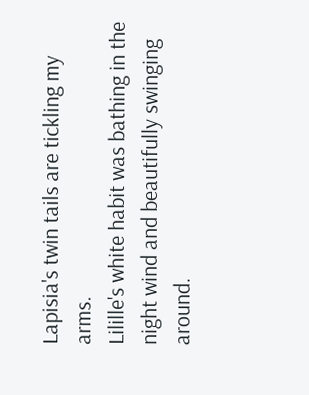Lapisia's twin tails are tickling my arms.
Lilille's white habit was bathing in the night wind and beautifully swinging around.